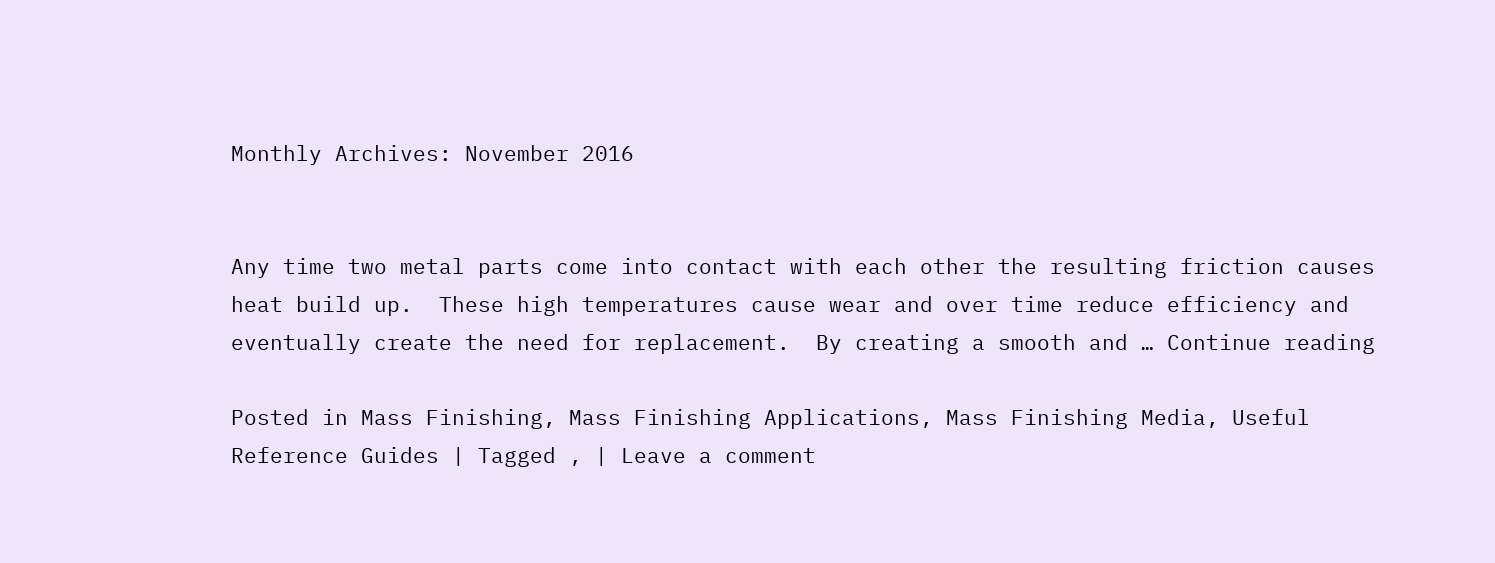Monthly Archives: November 2016


Any time two metal parts come into contact with each other the resulting friction causes heat build up.  These high temperatures cause wear and over time reduce efficiency and eventually create the need for replacement.  By creating a smooth and … Continue reading

Posted in Mass Finishing, Mass Finishing Applications, Mass Finishing Media, Useful Reference Guides | Tagged , | Leave a comment